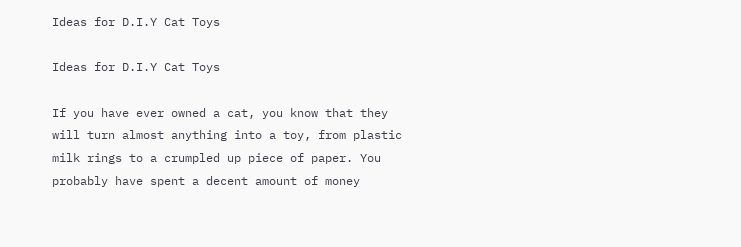Ideas for D.I.Y Cat Toys

Ideas for D.I.Y Cat Toys

If you have ever owned a cat, you know that they will turn almost anything into a toy, from plastic milk rings to a crumpled up piece of paper. You probably have spent a decent amount of money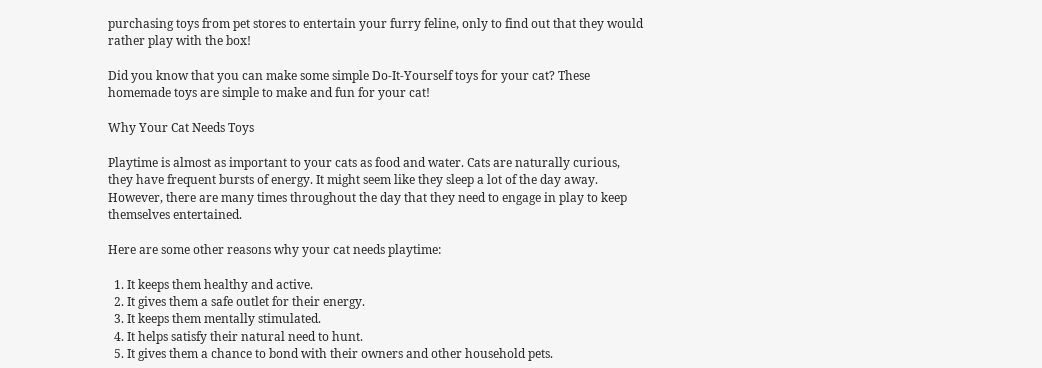purchasing toys from pet stores to entertain your furry feline, only to find out that they would rather play with the box!

Did you know that you can make some simple Do-It-Yourself toys for your cat? These homemade toys are simple to make and fun for your cat!

Why Your Cat Needs Toys

Playtime is almost as important to your cats as food and water. Cats are naturally curious, they have frequent bursts of energy. It might seem like they sleep a lot of the day away. However, there are many times throughout the day that they need to engage in play to keep themselves entertained.

Here are some other reasons why your cat needs playtime:

  1. It keeps them healthy and active.
  2. It gives them a safe outlet for their energy.
  3. It keeps them mentally stimulated.
  4. It helps satisfy their natural need to hunt.
  5. It gives them a chance to bond with their owners and other household pets.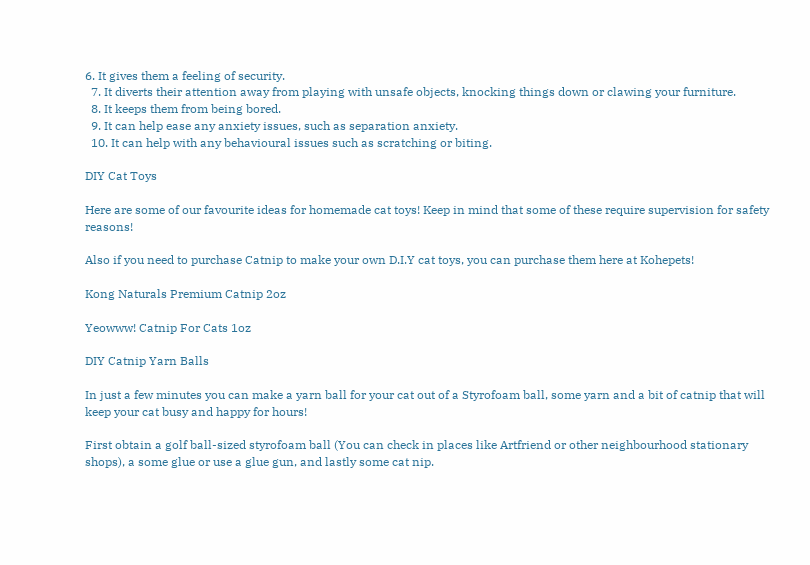6. It gives them a feeling of security.
  7. It diverts their attention away from playing with unsafe objects, knocking things down or clawing your furniture.
  8. It keeps them from being bored.
  9. It can help ease any anxiety issues, such as separation anxiety.
  10. It can help with any behavioural issues such as scratching or biting.

DIY Cat Toys

Here are some of our favourite ideas for homemade cat toys! Keep in mind that some of these require supervision for safety reasons!

Also if you need to purchase Catnip to make your own D.I.Y cat toys, you can purchase them here at Kohepets!

Kong Naturals Premium Catnip 2oz

Yeowww! Catnip For Cats 1oz

DIY Catnip Yarn Balls

In just a few minutes you can make a yarn ball for your cat out of a Styrofoam ball, some yarn and a bit of catnip that will keep your cat busy and happy for hours!

First obtain a golf ball-sized styrofoam ball (You can check in places like Artfriend or other neighbourhood stationary shops), a some glue or use a glue gun, and lastly some cat nip.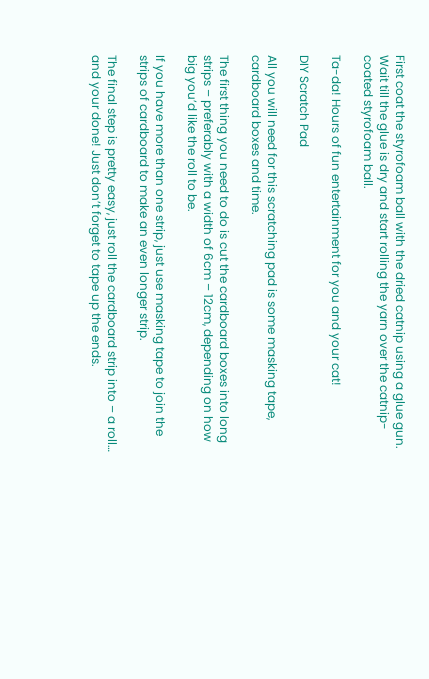First coat the styrofoam ball with the dried catnip using a glue gun. Wait till the glue is dry and start rolling the yarn over the catnip-coated styrofoam ball.

Ta-da! Hours of fun entertainment for you and your cat!

DIY Scratch Pad

All you will need for this scratching pad is some masking tape, cardboard boxes and time.

The first thing you need to do is cut the cardboard boxes into long strips – preferably with a width of 6cm – 12cm, depending on how big you’d like the roll to be.

If you have more than one strip, just use masking tape to join the strips of cardboard to make an even longer strip.

The final step is pretty easy, just roll the cardboard strip into – a roll… and your done! Just don’t forget to tape up the ends.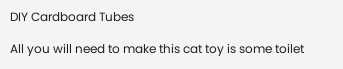DIY Cardboard Tubes

All you will need to make this cat toy is some toilet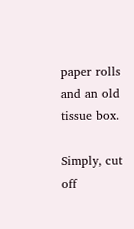paper rolls and an old tissue box.

Simply, cut off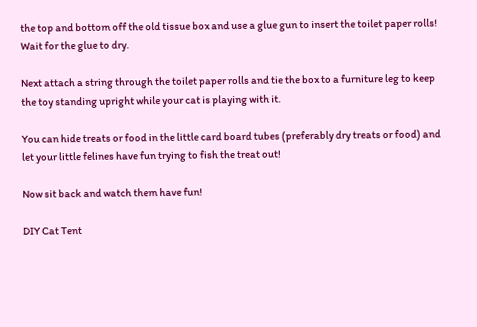the top and bottom off the old tissue box and use a glue gun to insert the toilet paper rolls! Wait for the glue to dry.

Next attach a string through the toilet paper rolls and tie the box to a furniture leg to keep the toy standing upright while your cat is playing with it.

You can hide treats or food in the little card board tubes (preferably dry treats or food) and let your little felines have fun trying to fish the treat out!

Now sit back and watch them have fun!

DIY Cat Tent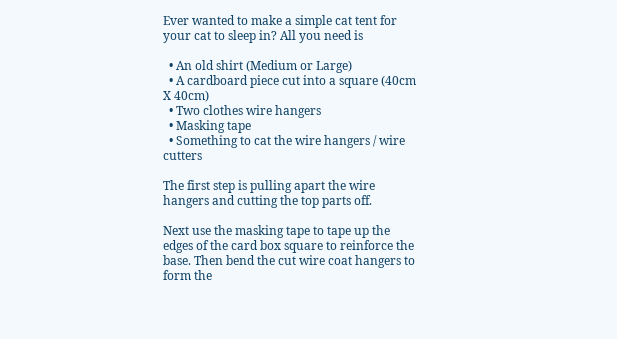Ever wanted to make a simple cat tent for your cat to sleep in? All you need is

  • An old shirt (Medium or Large)
  • A cardboard piece cut into a square (40cm X 40cm)
  • Two clothes wire hangers
  • Masking tape
  • Something to cat the wire hangers / wire cutters

The first step is pulling apart the wire hangers and cutting the top parts off.

Next use the masking tape to tape up the edges of the card box square to reinforce the base. Then bend the cut wire coat hangers to form the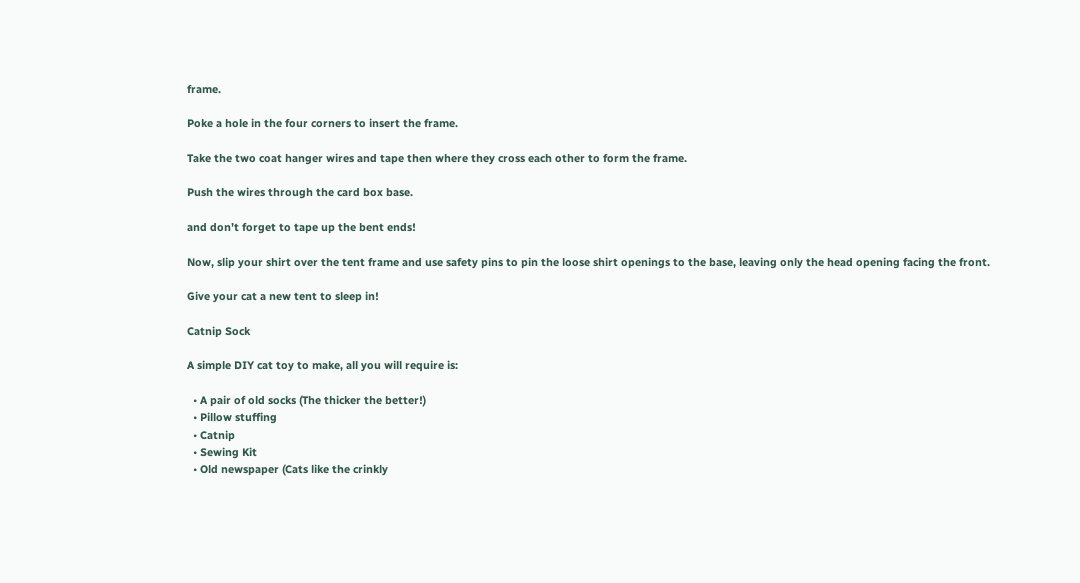frame.

Poke a hole in the four corners to insert the frame.

Take the two coat hanger wires and tape then where they cross each other to form the frame.

Push the wires through the card box base.

and don’t forget to tape up the bent ends!

Now, slip your shirt over the tent frame and use safety pins to pin the loose shirt openings to the base, leaving only the head opening facing the front.

Give your cat a new tent to sleep in!

Catnip Sock

A simple DIY cat toy to make, all you will require is:

  • A pair of old socks (The thicker the better!)
  • Pillow stuffing
  • Catnip
  • Sewing Kit
  • Old newspaper (Cats like the crinkly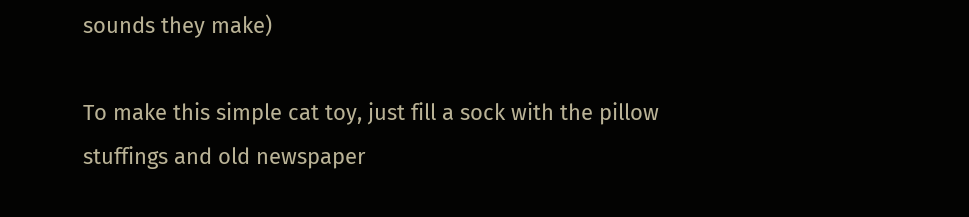sounds they make)

To make this simple cat toy, just fill a sock with the pillow stuffings and old newspaper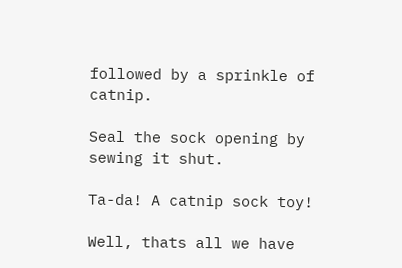followed by a sprinkle of catnip.

Seal the sock opening by sewing it shut.

Ta-da! A catnip sock toy!

Well, thats all we have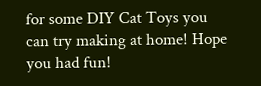for some DIY Cat Toys you can try making at home! Hope you had fun!